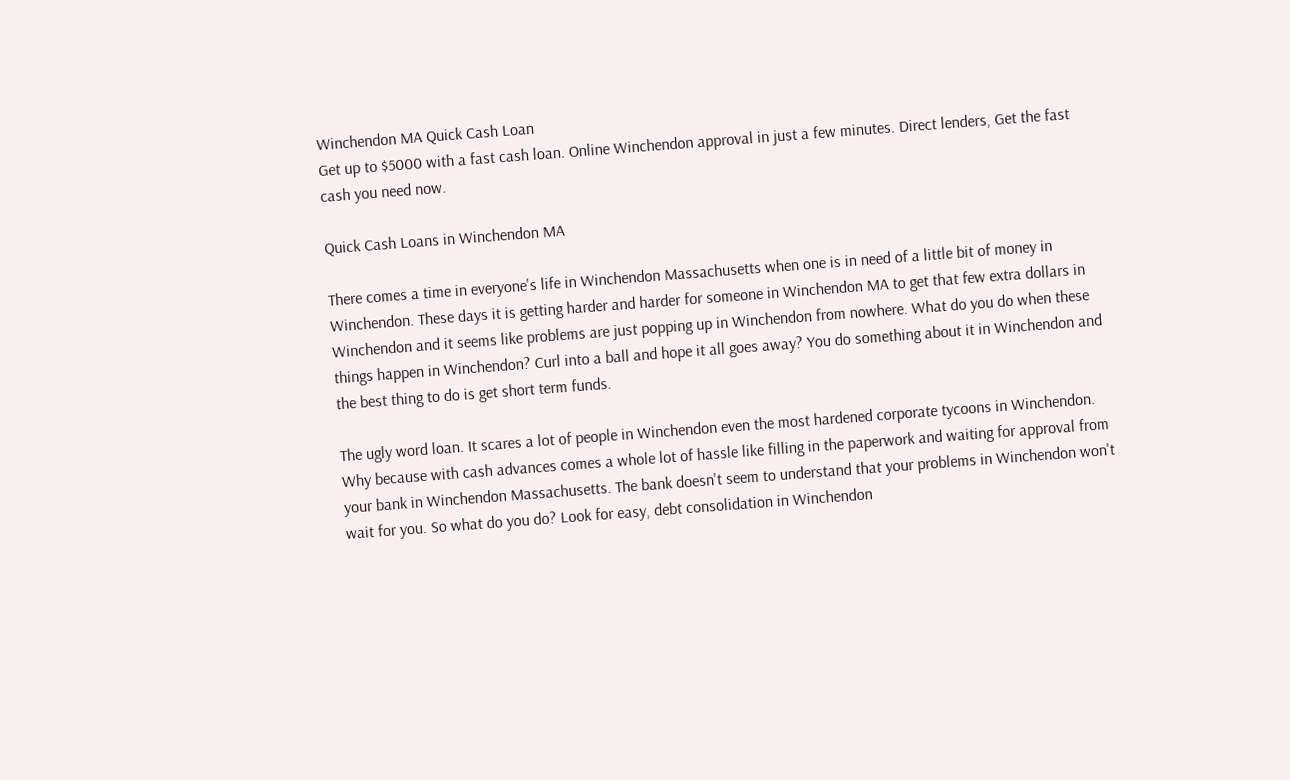Winchendon MA Quick Cash Loan
Get up to $5000 with a fast cash loan. Online Winchendon approval in just a few minutes. Direct lenders, Get the fast cash you need now.

Quick Cash Loans in Winchendon MA

There comes a time in everyone's life in Winchendon Massachusetts when one is in need of a little bit of money in Winchendon. These days it is getting harder and harder for someone in Winchendon MA to get that few extra dollars in Winchendon and it seems like problems are just popping up in Winchendon from nowhere. What do you do when these things happen in Winchendon? Curl into a ball and hope it all goes away? You do something about it in Winchendon and the best thing to do is get short term funds.

The ugly word loan. It scares a lot of people in Winchendon even the most hardened corporate tycoons in Winchendon. Why because with cash advances comes a whole lot of hassle like filling in the paperwork and waiting for approval from your bank in Winchendon Massachusetts. The bank doesn't seem to understand that your problems in Winchendon won't wait for you. So what do you do? Look for easy, debt consolidation in Winchendon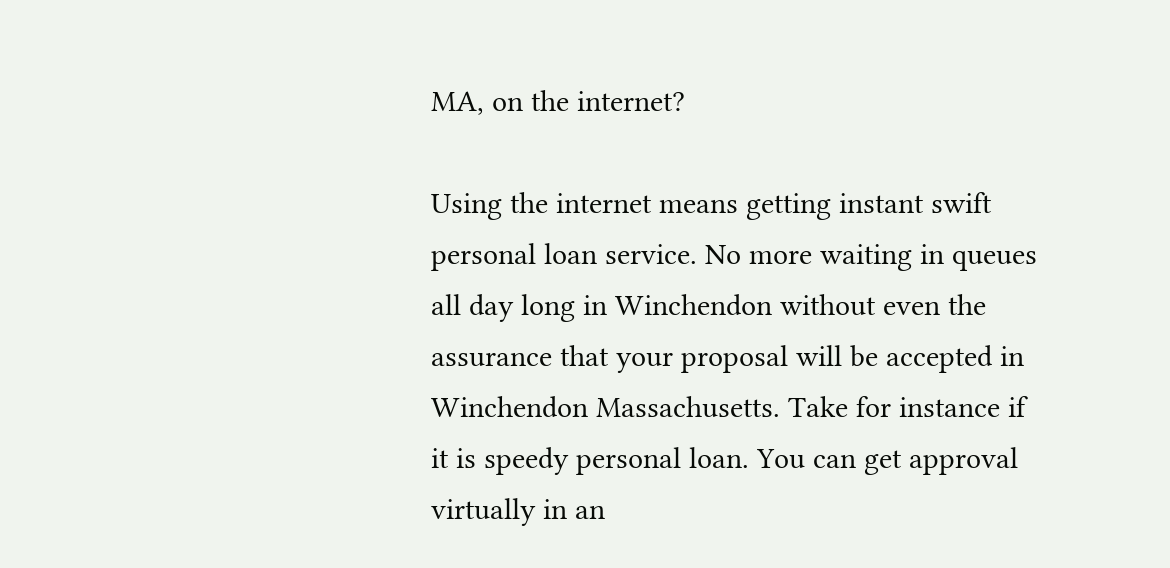MA, on the internet?

Using the internet means getting instant swift personal loan service. No more waiting in queues all day long in Winchendon without even the assurance that your proposal will be accepted in Winchendon Massachusetts. Take for instance if it is speedy personal loan. You can get approval virtually in an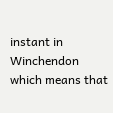instant in Winchendon which means that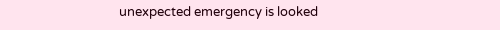unexpected emergency is looked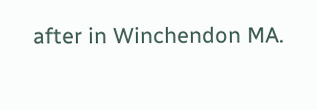after in Winchendon MA.